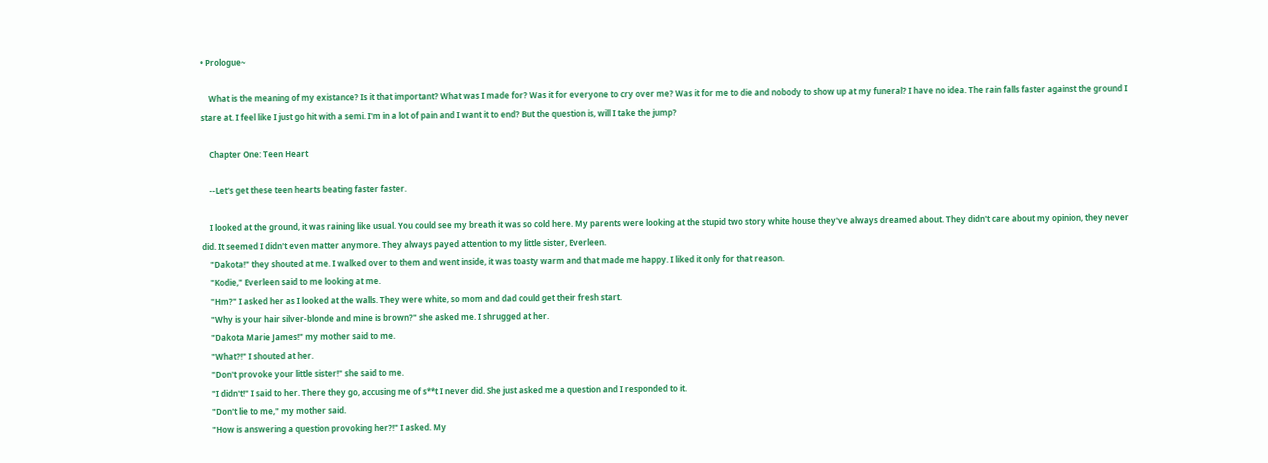• Prologue~

    What is the meaning of my existance? Is it that important? What was I made for? Was it for everyone to cry over me? Was it for me to die and nobody to show up at my funeral? I have no idea. The rain falls faster against the ground I stare at. I feel like I just go hit with a semi. I'm in a lot of pain and I want it to end? But the question is, will I take the jump?

    Chapter One: Teen Heart

    --Let's get these teen hearts beating faster faster.

    I looked at the ground, it was raining like usual. You could see my breath it was so cold here. My parents were looking at the stupid two story white house they've always dreamed about. They didn't care about my opinion, they never did. It seemed I didn't even matter anymore. They always payed attention to my little sister, Everleen.
    "Dakota!" they shouted at me. I walked over to them and went inside, it was toasty warm and that made me happy. I liked it only for that reason.
    "Kodie," Everleen said to me looking at me.
    "Hm?" I asked her as I looked at the walls. They were white, so mom and dad could get their fresh start.
    "Why is your hair silver-blonde and mine is brown?" she asked me. I shrugged at her.
    "Dakota Marie James!" my mother said to me.
    "What?!" I shouted at her.
    "Don't provoke your little sister!" she said to me.
    "I didn't!" I said to her. There they go, accusing me of s**t I never did. She just asked me a question and I responded to it.
    "Don't lie to me," my mother said.
    "How is answering a question provoking her?!" I asked. My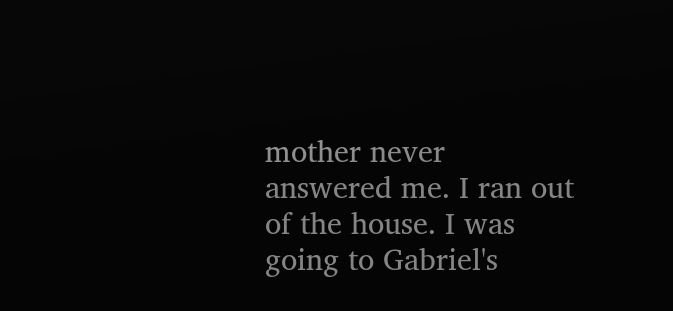mother never answered me. I ran out of the house. I was going to Gabriel's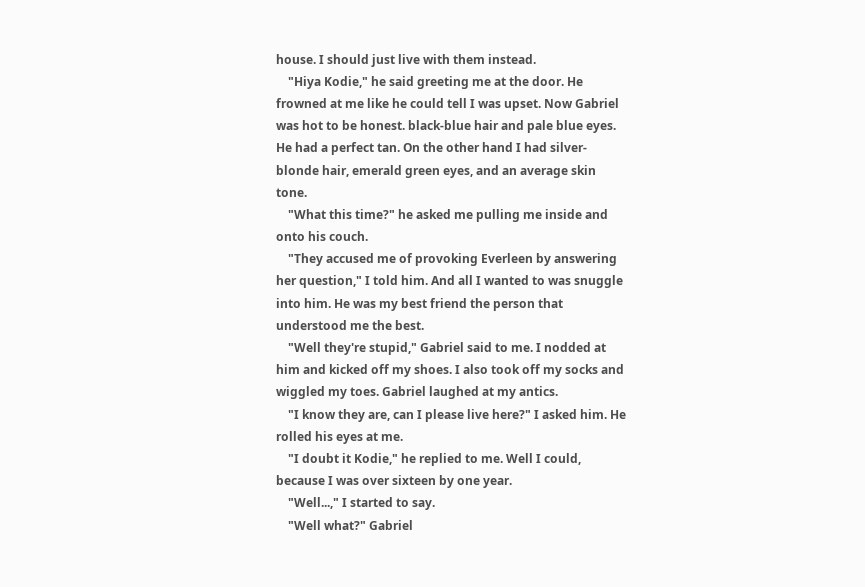house. I should just live with them instead.
    "Hiya Kodie," he said greeting me at the door. He frowned at me like he could tell I was upset. Now Gabriel was hot to be honest. black-blue hair and pale blue eyes. He had a perfect tan. On the other hand I had silver-blonde hair, emerald green eyes, and an average skin tone.
    "What this time?" he asked me pulling me inside and onto his couch.
    "They accused me of provoking Everleen by answering her question," I told him. And all I wanted to was snuggle into him. He was my best friend the person that understood me the best.
    "Well they're stupid," Gabriel said to me. I nodded at him and kicked off my shoes. I also took off my socks and wiggled my toes. Gabriel laughed at my antics.
    "I know they are, can I please live here?" I asked him. He rolled his eyes at me.
    "I doubt it Kodie," he replied to me. Well I could, because I was over sixteen by one year.
    "Well...," I started to say.
    "Well what?" Gabriel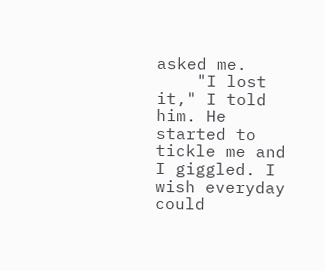asked me.
    "I lost it," I told him. He started to tickle me and I giggled. I wish everyday could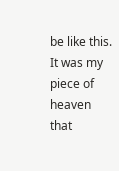be like this. It was my piece of heaven that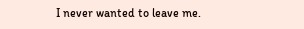I never wanted to leave me.